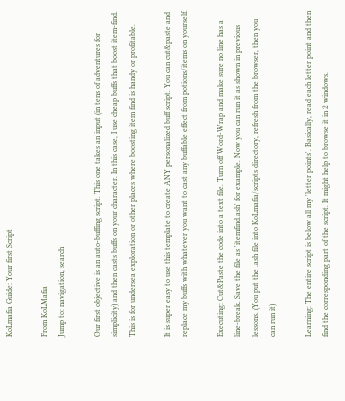KoLmafia Guide: Your first Script

From KoLMafia
Jump to: navigation, search

Our first objective is an auto-buffing script. This one takes an input (in tens of adventures for simplicity) and then casts buffs on your character. In this case, I use cheap buffs that boost item-find. This is for undersea exploration or other places where boosting item find is handy or profitable.

It is super easy to use this template to create ANY personalized buff script. You can cut&paste and replace my buffs with whatever you want to cast any buffable effect from potions/items on yourself.

Executing: Cut&Paste the code into a text file. Turn off Word-Wrap and make sure no line has a line-break. Save the file as 'itemfind.ash' for example. Now you can run it as shown in previous lessons. (You put the .ash file into KoLmafia/scripts directory, refresh from the browser, then you can run it)

Learning: The entire script is below all my 'letter points'. Basically, read each letter point and then find the corresponding part of the script. It might help to browse it in 2 windows.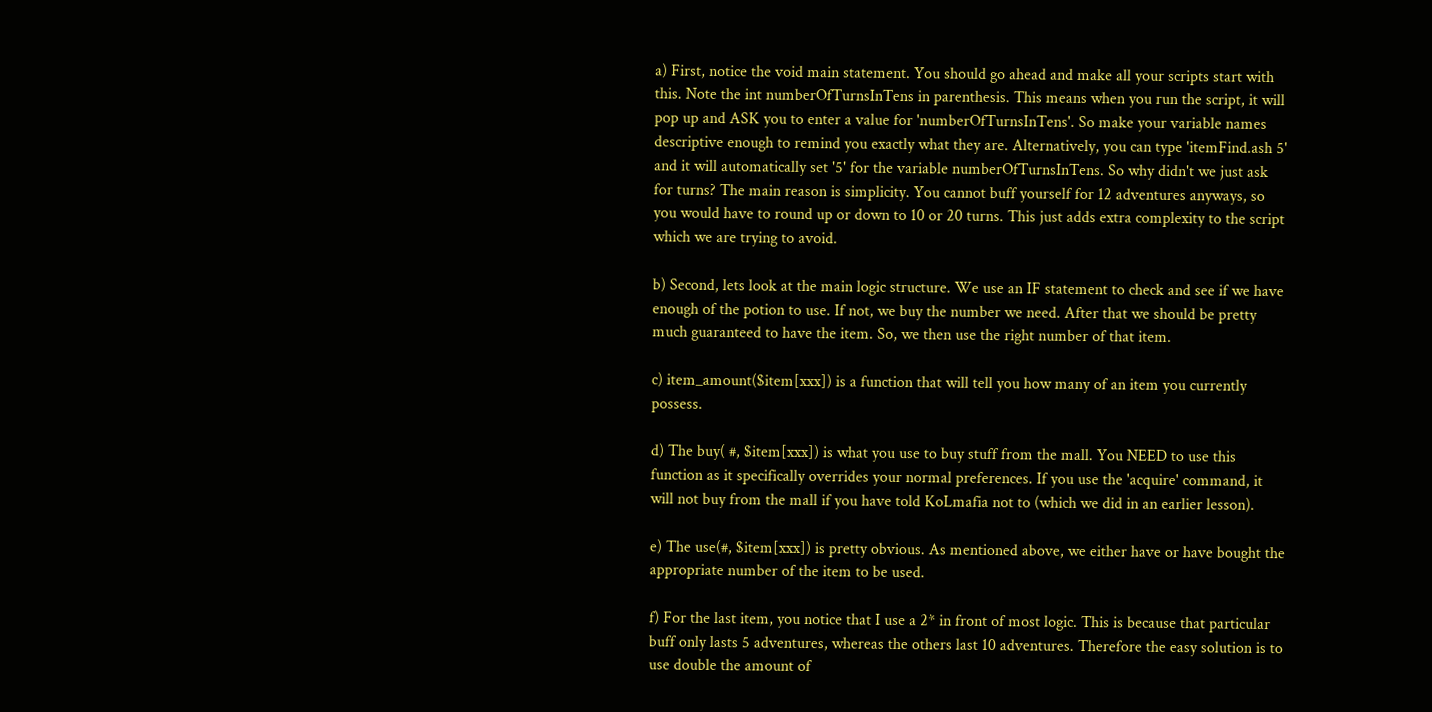a) First, notice the void main statement. You should go ahead and make all your scripts start with this. Note the int numberOfTurnsInTens in parenthesis. This means when you run the script, it will pop up and ASK you to enter a value for 'numberOfTurnsInTens'. So make your variable names descriptive enough to remind you exactly what they are. Alternatively, you can type 'itemFind.ash 5' and it will automatically set '5' for the variable numberOfTurnsInTens. So why didn't we just ask for turns? The main reason is simplicity. You cannot buff yourself for 12 adventures anyways, so you would have to round up or down to 10 or 20 turns. This just adds extra complexity to the script which we are trying to avoid.

b) Second, lets look at the main logic structure. We use an IF statement to check and see if we have enough of the potion to use. If not, we buy the number we need. After that we should be pretty much guaranteed to have the item. So, we then use the right number of that item.

c) item_amount($item[xxx]) is a function that will tell you how many of an item you currently possess.

d) The buy( #, $item[xxx]) is what you use to buy stuff from the mall. You NEED to use this function as it specifically overrides your normal preferences. If you use the 'acquire' command, it will not buy from the mall if you have told KoLmafia not to (which we did in an earlier lesson).

e) The use(#, $item[xxx]) is pretty obvious. As mentioned above, we either have or have bought the appropriate number of the item to be used.

f) For the last item, you notice that I use a 2* in front of most logic. This is because that particular buff only lasts 5 adventures, whereas the others last 10 adventures. Therefore the easy solution is to use double the amount of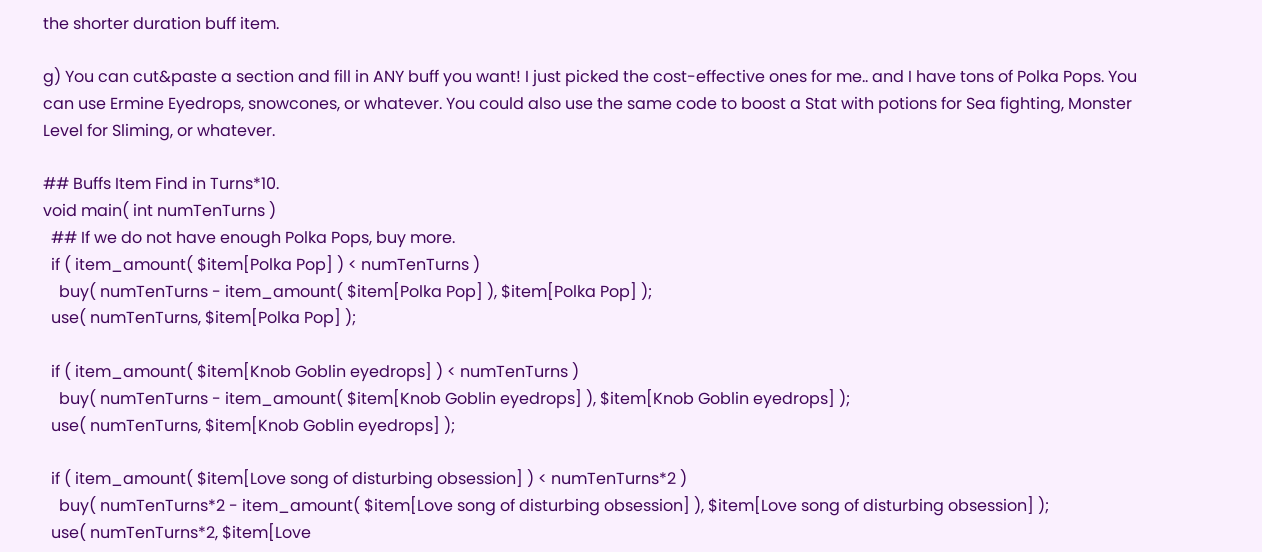the shorter duration buff item.

g) You can cut&paste a section and fill in ANY buff you want! I just picked the cost-effective ones for me.. and I have tons of Polka Pops. You can use Ermine Eyedrops, snowcones, or whatever. You could also use the same code to boost a Stat with potions for Sea fighting, Monster Level for Sliming, or whatever.

## Buffs Item Find in Turns*10.
void main( int numTenTurns )
  ## If we do not have enough Polka Pops, buy more.
  if ( item_amount( $item[Polka Pop] ) < numTenTurns )
    buy( numTenTurns - item_amount( $item[Polka Pop] ), $item[Polka Pop] );
  use( numTenTurns, $item[Polka Pop] );

  if ( item_amount( $item[Knob Goblin eyedrops] ) < numTenTurns )
    buy( numTenTurns - item_amount( $item[Knob Goblin eyedrops] ), $item[Knob Goblin eyedrops] );
  use( numTenTurns, $item[Knob Goblin eyedrops] );

  if ( item_amount( $item[Love song of disturbing obsession] ) < numTenTurns*2 )
    buy( numTenTurns*2 - item_amount( $item[Love song of disturbing obsession] ), $item[Love song of disturbing obsession] );
  use( numTenTurns*2, $item[Love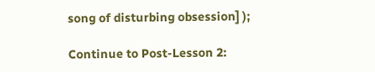song of disturbing obsession] );

Continue to Post-Lesson 2: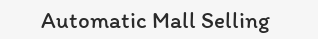Automatic Mall Selling